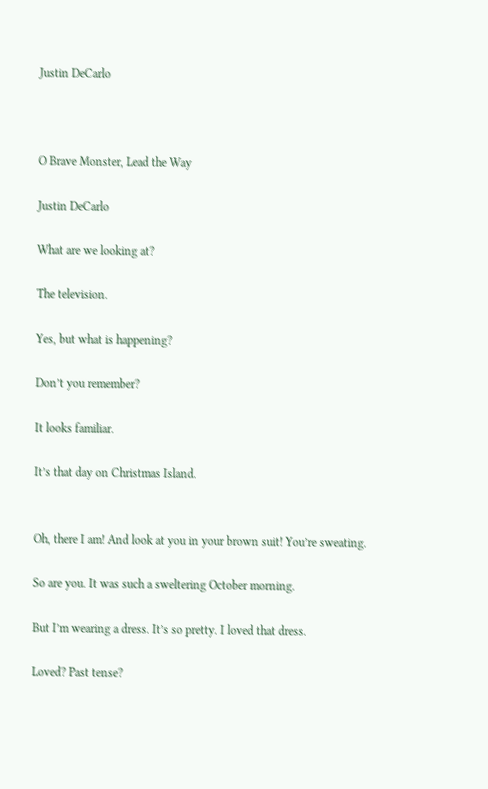Justin DeCarlo



O Brave Monster, Lead the Way

Justin DeCarlo

What are we looking at?

The television.

Yes, but what is happening?

Don’t you remember?

It looks familiar.

It’s that day on Christmas Island.


Oh, there I am! And look at you in your brown suit! You’re sweating.

So are you. It was such a sweltering October morning.

But I’m wearing a dress. It’s so pretty. I loved that dress.

Loved? Past tense?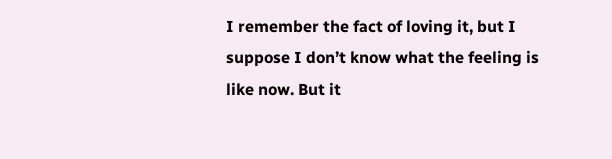I remember the fact of loving it, but I suppose I don’t know what the feeling is like now. But it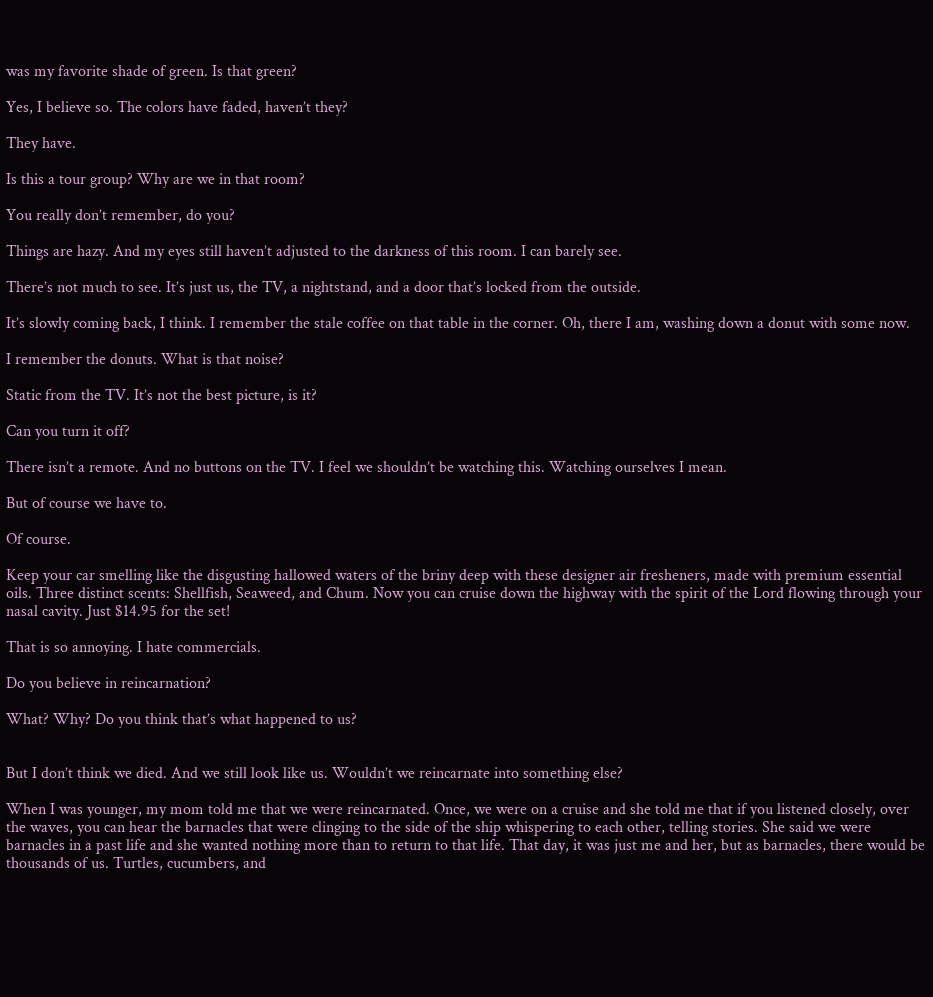was my favorite shade of green. Is that green?

Yes, I believe so. The colors have faded, haven’t they?

They have.

Is this a tour group? Why are we in that room?

You really don’t remember, do you?

Things are hazy. And my eyes still haven’t adjusted to the darkness of this room. I can barely see.

There’s not much to see. It’s just us, the TV, a nightstand, and a door that’s locked from the outside.

It’s slowly coming back, I think. I remember the stale coffee on that table in the corner. Oh, there I am, washing down a donut with some now.

I remember the donuts. What is that noise?

Static from the TV. It’s not the best picture, is it?

Can you turn it off?

There isn’t a remote. And no buttons on the TV. I feel we shouldn’t be watching this. Watching ourselves I mean.

But of course we have to.

Of course.

Keep your car smelling like the disgusting hallowed waters of the briny deep with these designer air fresheners, made with premium essential oils. Three distinct scents: Shellfish, Seaweed, and Chum. Now you can cruise down the highway with the spirit of the Lord flowing through your nasal cavity. Just $14.95 for the set!

That is so annoying. I hate commercials.

Do you believe in reincarnation?

What? Why? Do you think that’s what happened to us?


But I don’t think we died. And we still look like us. Wouldn’t we reincarnate into something else?

When I was younger, my mom told me that we were reincarnated. Once, we were on a cruise and she told me that if you listened closely, over the waves, you can hear the barnacles that were clinging to the side of the ship whispering to each other, telling stories. She said we were barnacles in a past life and she wanted nothing more than to return to that life. That day, it was just me and her, but as barnacles, there would be thousands of us. Turtles, cucumbers, and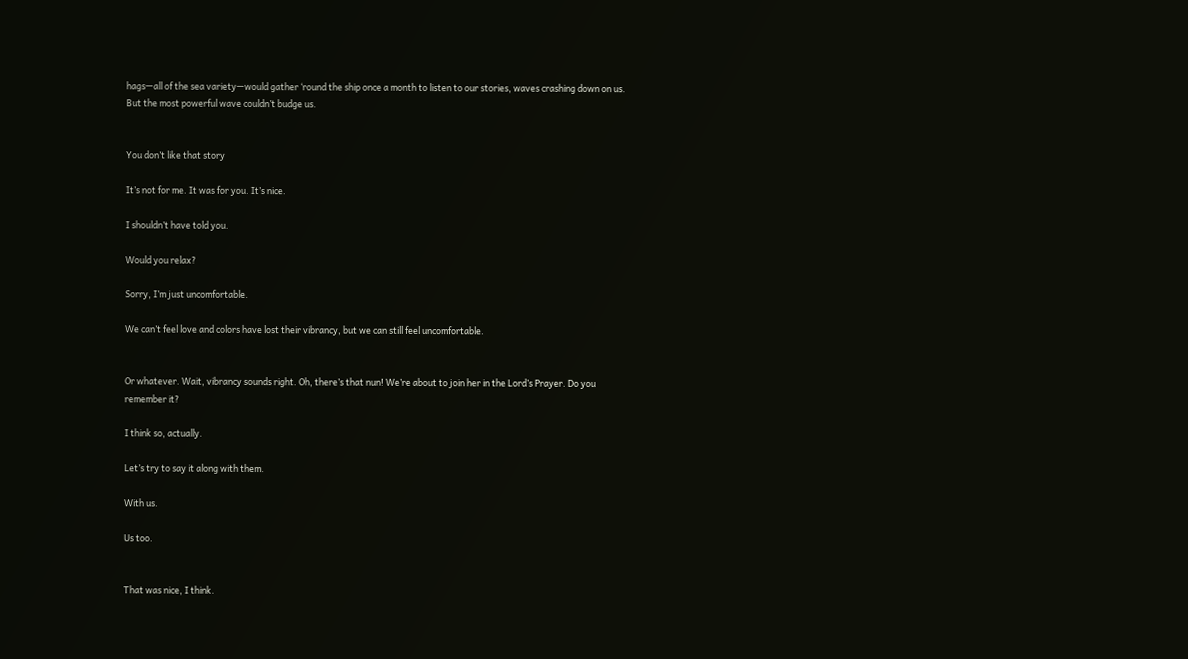hags—all of the sea variety—would gather ‘round the ship once a month to listen to our stories, waves crashing down on us. But the most powerful wave couldn’t budge us.


You don’t like that story

It’s not for me. It was for you. It’s nice.

I shouldn’t have told you.

Would you relax?

Sorry, I’m just uncomfortable.

We can’t feel love and colors have lost their vibrancy, but we can still feel uncomfortable.


Or whatever. Wait, vibrancy sounds right. Oh, there’s that nun! We’re about to join her in the Lord’s Prayer. Do you remember it?

I think so, actually.

Let’s try to say it along with them.

With us.

Us too.


That was nice, I think.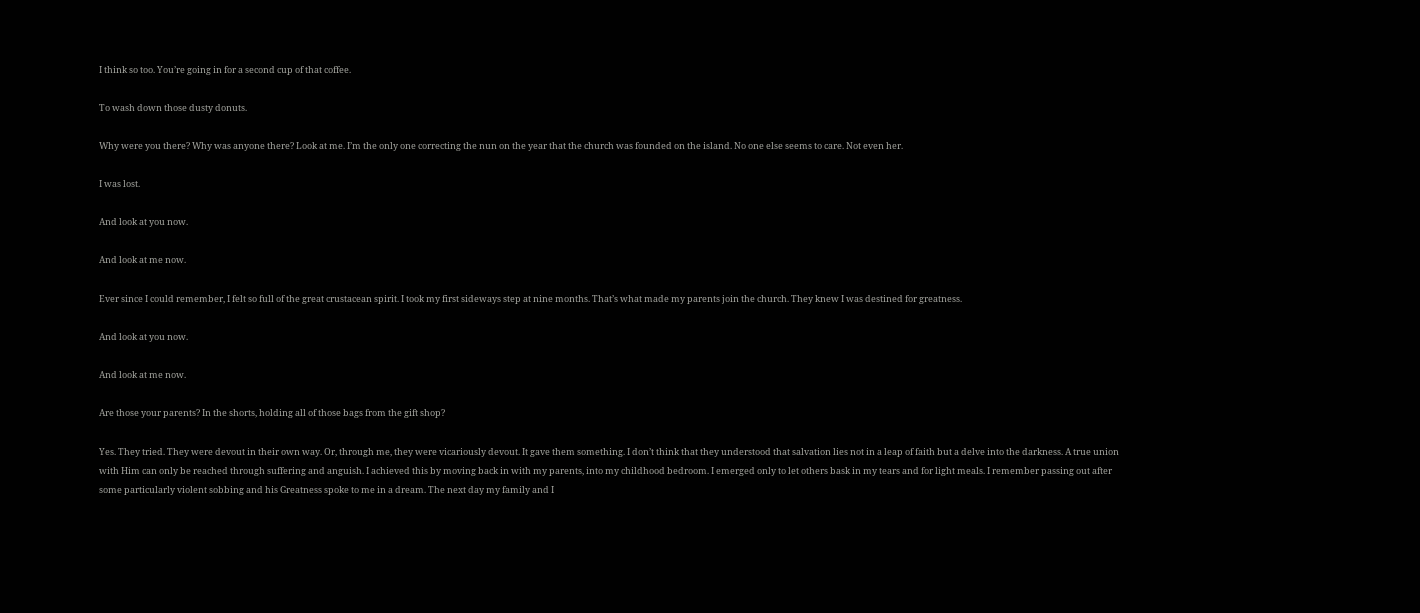I think so too. You’re going in for a second cup of that coffee.

To wash down those dusty donuts.

Why were you there? Why was anyone there? Look at me. I’m the only one correcting the nun on the year that the church was founded on the island. No one else seems to care. Not even her.

I was lost.

And look at you now.

And look at me now.

Ever since I could remember, I felt so full of the great crustacean spirit. I took my first sideways step at nine months. That’s what made my parents join the church. They knew I was destined for greatness.

And look at you now.

And look at me now.

Are those your parents? In the shorts, holding all of those bags from the gift shop?

Yes. They tried. They were devout in their own way. Or, through me, they were vicariously devout. It gave them something. I don’t think that they understood that salvation lies not in a leap of faith but a delve into the darkness. A true union with Him can only be reached through suffering and anguish. I achieved this by moving back in with my parents, into my childhood bedroom. I emerged only to let others bask in my tears and for light meals. I remember passing out after some particularly violent sobbing and his Greatness spoke to me in a dream. The next day my family and I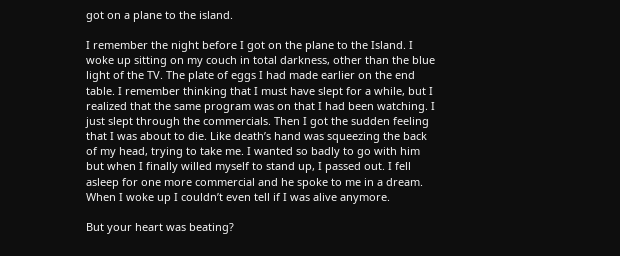got on a plane to the island.

I remember the night before I got on the plane to the Island. I woke up sitting on my couch in total darkness, other than the blue light of the TV. The plate of eggs I had made earlier on the end table. I remember thinking that I must have slept for a while, but I realized that the same program was on that I had been watching. I just slept through the commercials. Then I got the sudden feeling that I was about to die. Like death’s hand was squeezing the back of my head, trying to take me. I wanted so badly to go with him but when I finally willed myself to stand up, I passed out. I fell asleep for one more commercial and he spoke to me in a dream. When I woke up I couldn’t even tell if I was alive anymore.

But your heart was beating?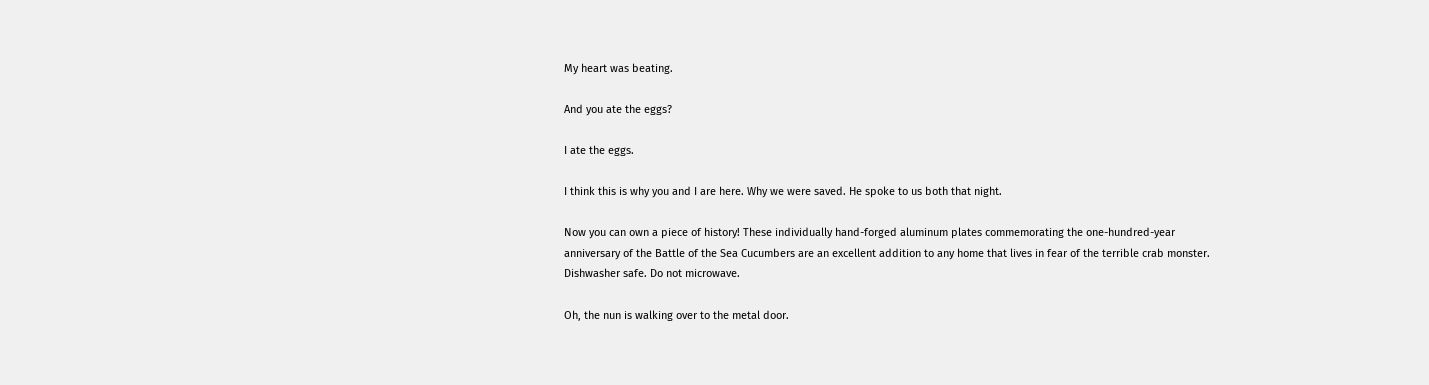My heart was beating.

And you ate the eggs?

I ate the eggs.

I think this is why you and I are here. Why we were saved. He spoke to us both that night.

Now you can own a piece of history! These individually hand-forged aluminum plates commemorating the one-hundred-year anniversary of the Battle of the Sea Cucumbers are an excellent addition to any home that lives in fear of the terrible crab monster. Dishwasher safe. Do not microwave.

Oh, the nun is walking over to the metal door.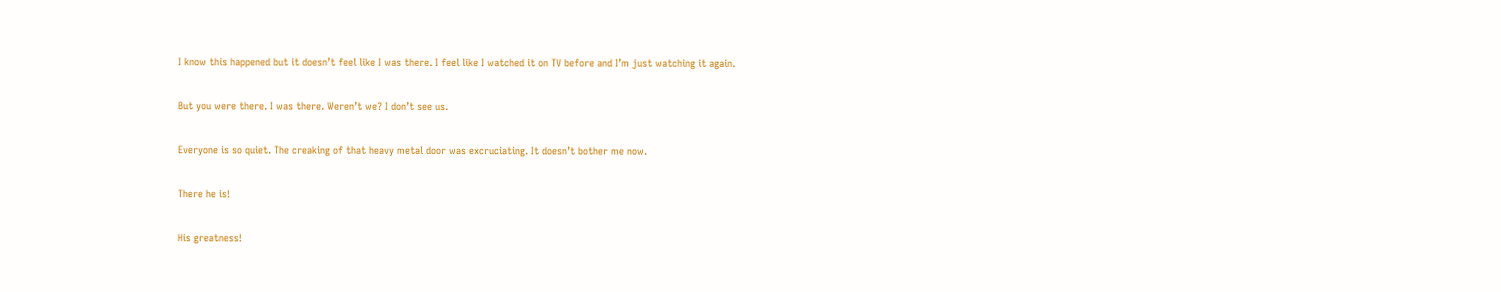I know this happened but it doesn’t feel like I was there. I feel like I watched it on TV before and I’m just watching it again.

But you were there. I was there. Weren’t we? I don’t see us.

Everyone is so quiet. The creaking of that heavy metal door was excruciating. It doesn’t bother me now.

There he is!

His greatness!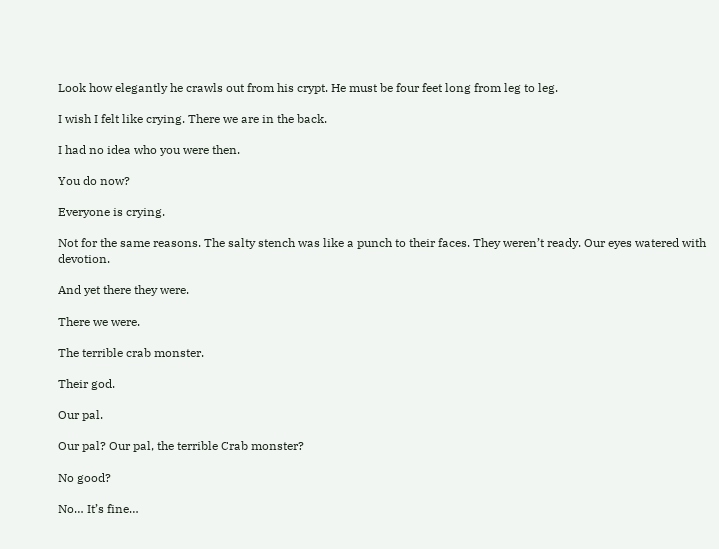Look how elegantly he crawls out from his crypt. He must be four feet long from leg to leg.

I wish I felt like crying. There we are in the back.

I had no idea who you were then.

You do now?

Everyone is crying.

Not for the same reasons. The salty stench was like a punch to their faces. They weren’t ready. Our eyes watered with devotion.

And yet there they were.

There we were.

The terrible crab monster.

Their god.

Our pal.

Our pal? Our pal, the terrible Crab monster?

No good?

No… It’s fine…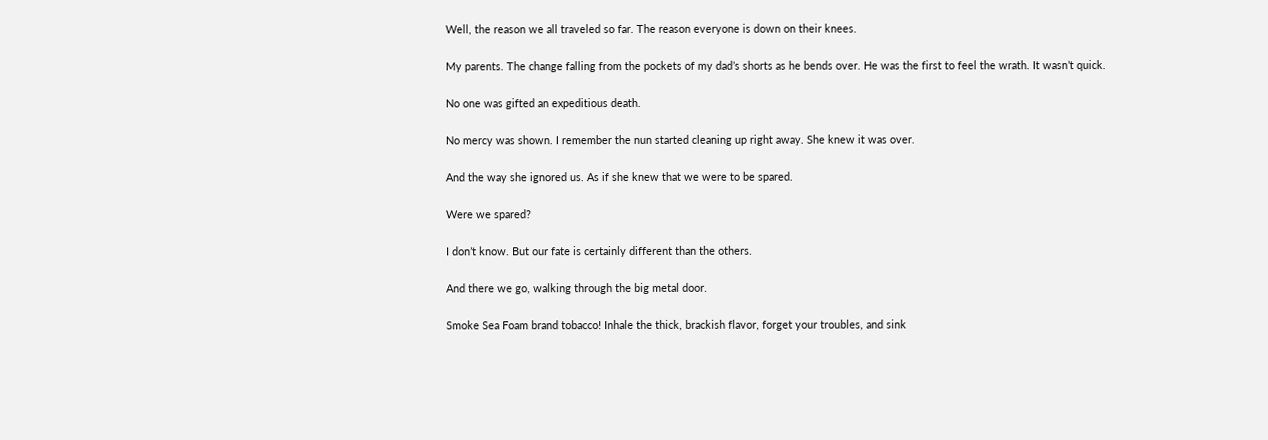Well, the reason we all traveled so far. The reason everyone is down on their knees.

My parents. The change falling from the pockets of my dad’s shorts as he bends over. He was the first to feel the wrath. It wasn’t quick.

No one was gifted an expeditious death.

No mercy was shown. I remember the nun started cleaning up right away. She knew it was over.

And the way she ignored us. As if she knew that we were to be spared.

Were we spared?

I don’t know. But our fate is certainly different than the others.

And there we go, walking through the big metal door.

Smoke Sea Foam brand tobacco! Inhale the thick, brackish flavor, forget your troubles, and sink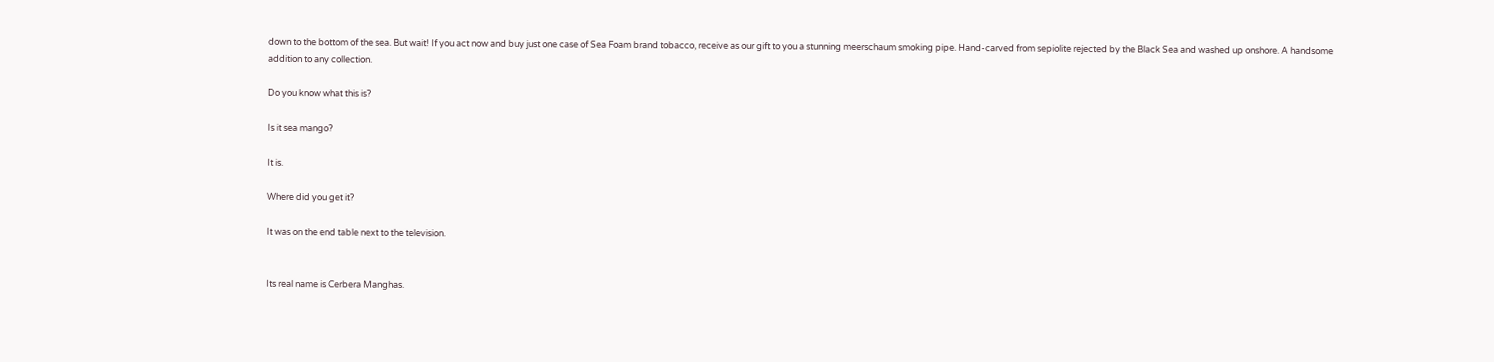down to the bottom of the sea. But wait! If you act now and buy just one case of Sea Foam brand tobacco, receive as our gift to you a stunning meerschaum smoking pipe. Hand-carved from sepiolite rejected by the Black Sea and washed up onshore. A handsome addition to any collection.

Do you know what this is?

Is it sea mango?

It is.

Where did you get it?

It was on the end table next to the television.


Its real name is Cerbera Manghas.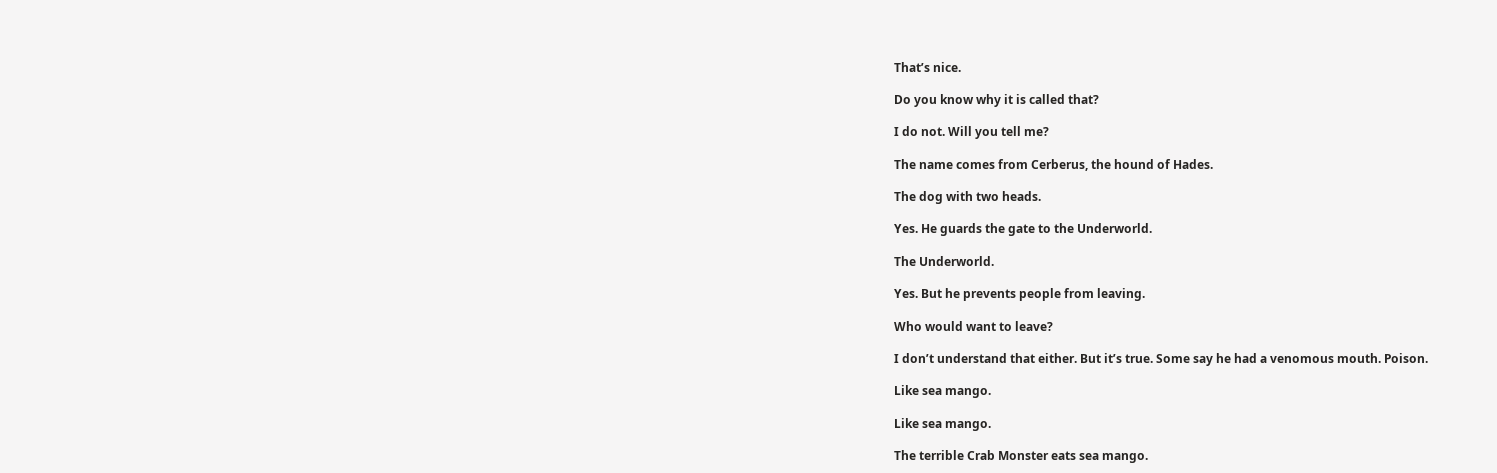That’s nice.

Do you know why it is called that?

I do not. Will you tell me?

The name comes from Cerberus, the hound of Hades.

The dog with two heads.

Yes. He guards the gate to the Underworld.

The Underworld.

Yes. But he prevents people from leaving.

Who would want to leave?

I don’t understand that either. But it’s true. Some say he had a venomous mouth. Poison.

Like sea mango.

Like sea mango.

The terrible Crab Monster eats sea mango.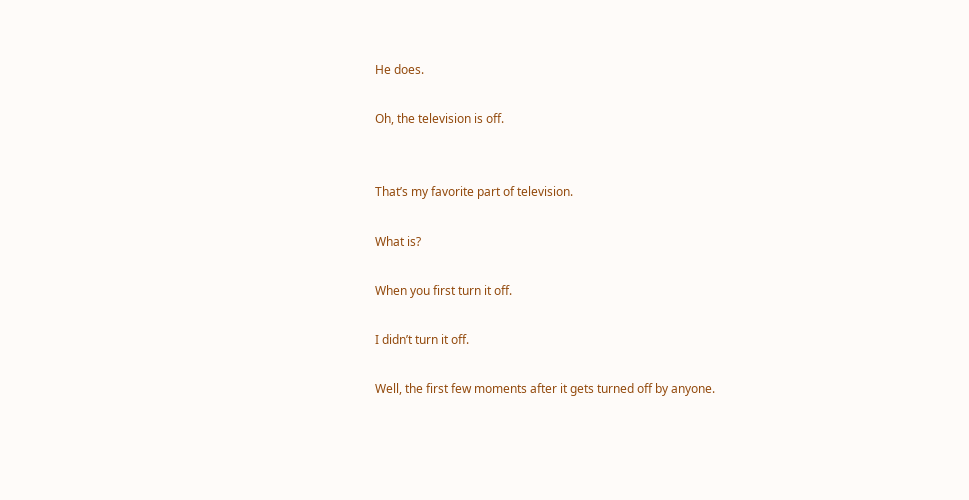He does.

Oh, the television is off.


That’s my favorite part of television.

What is?

When you first turn it off.

I didn’t turn it off.

Well, the first few moments after it gets turned off by anyone.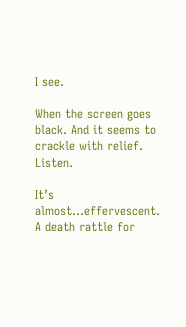I see.

When the screen goes black. And it seems to crackle with relief. Listen.

It’s almost…effervescent. A death rattle for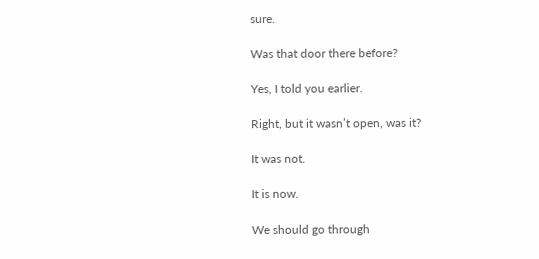sure.

Was that door there before?

Yes, I told you earlier.

Right, but it wasn’t open, was it?

It was not.

It is now.

We should go through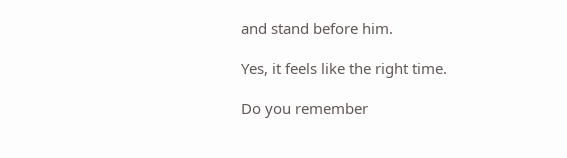and stand before him.

Yes, it feels like the right time.

Do you remember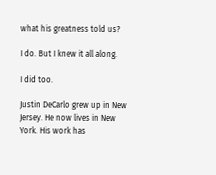what his greatness told us?

I do. But I knew it all along.

I did too.

Justin DeCarlo grew up in New Jersey. He now lives in New York. His work has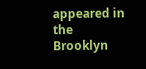appeared in the Brooklyn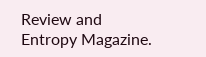Review and Entropy Magazine.